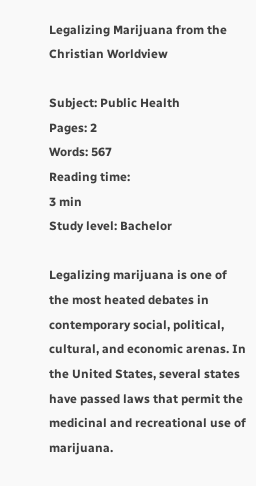Legalizing Marijuana from the Christian Worldview

Subject: Public Health
Pages: 2
Words: 567
Reading time:
3 min
Study level: Bachelor

Legalizing marijuana is one of the most heated debates in contemporary social, political, cultural, and economic arenas. In the United States, several states have passed laws that permit the medicinal and recreational use of marijuana.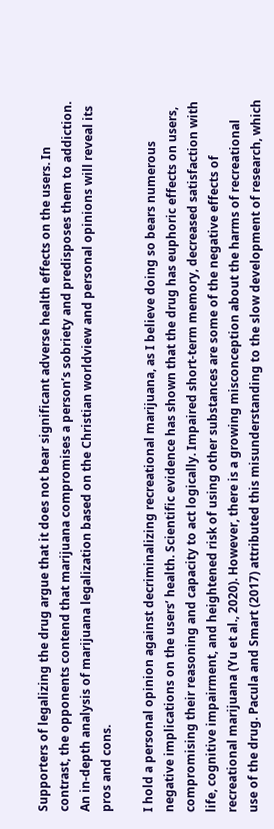Supporters of legalizing the drug argue that it does not bear significant adverse health effects on the users. In contrast, the opponents contend that marijuana compromises a person’s sobriety and predisposes them to addiction. An in-depth analysis of marijuana legalization based on the Christian worldview and personal opinions will reveal its pros and cons.

I hold a personal opinion against decriminalizing recreational marijuana, as I believe doing so bears numerous negative implications on the users’ health. Scientific evidence has shown that the drug has euphoric effects on users, compromising their reasoning and capacity to act logically. Impaired short-term memory, decreased satisfaction with life, cognitive impairment, and heightened risk of using other substances are some of the negative effects of recreational marijuana (Yu et al., 2020). However, there is a growing misconception about the harms of recreational use of the drug. Pacula and Smart (2017) attributed this misunderstanding to the slow development of research, which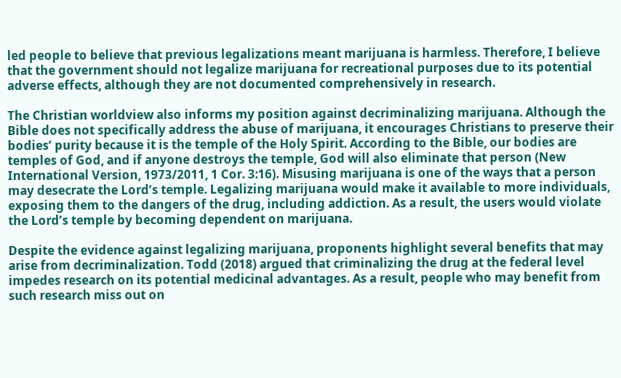led people to believe that previous legalizations meant marijuana is harmless. Therefore, I believe that the government should not legalize marijuana for recreational purposes due to its potential adverse effects, although they are not documented comprehensively in research.

The Christian worldview also informs my position against decriminalizing marijuana. Although the Bible does not specifically address the abuse of marijuana, it encourages Christians to preserve their bodies’ purity because it is the temple of the Holy Spirit. According to the Bible, our bodies are temples of God, and if anyone destroys the temple, God will also eliminate that person (New International Version, 1973/2011, 1 Cor. 3:16). Misusing marijuana is one of the ways that a person may desecrate the Lord’s temple. Legalizing marijuana would make it available to more individuals, exposing them to the dangers of the drug, including addiction. As a result, the users would violate the Lord’s temple by becoming dependent on marijuana.

Despite the evidence against legalizing marijuana, proponents highlight several benefits that may arise from decriminalization. Todd (2018) argued that criminalizing the drug at the federal level impedes research on its potential medicinal advantages. As a result, people who may benefit from such research miss out on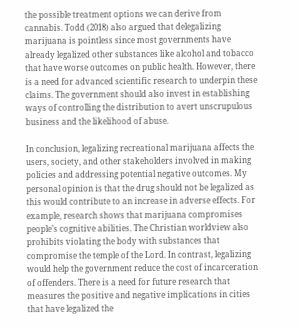the possible treatment options we can derive from cannabis. Todd (2018) also argued that delegalizing marijuana is pointless since most governments have already legalized other substances like alcohol and tobacco that have worse outcomes on public health. However, there is a need for advanced scientific research to underpin these claims. The government should also invest in establishing ways of controlling the distribution to avert unscrupulous business and the likelihood of abuse.

In conclusion, legalizing recreational marijuana affects the users, society, and other stakeholders involved in making policies and addressing potential negative outcomes. My personal opinion is that the drug should not be legalized as this would contribute to an increase in adverse effects. For example, research shows that marijuana compromises people’s cognitive abilities. The Christian worldview also prohibits violating the body with substances that compromise the temple of the Lord. In contrast, legalizing would help the government reduce the cost of incarceration of offenders. There is a need for future research that measures the positive and negative implications in cities that have legalized the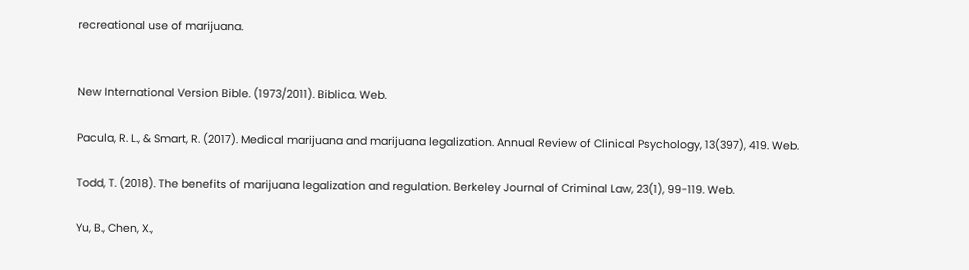recreational use of marijuana.


New International Version Bible. (1973/2011). Biblica. Web.

Pacula, R. L., & Smart, R. (2017). Medical marijuana and marijuana legalization. Annual Review of Clinical Psychology, 13(397), 419. Web.

Todd, T. (2018). The benefits of marijuana legalization and regulation. Berkeley Journal of Criminal Law, 23(1), 99-119. Web.

Yu, B., Chen, X.,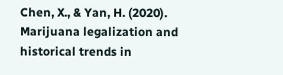Chen, X., & Yan, H. (2020). Marijuana legalization and historical trends in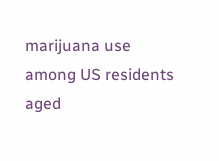marijuana use among US residents aged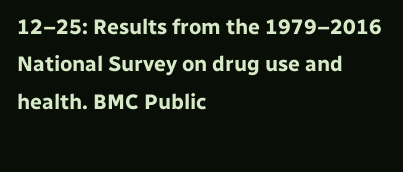12–25: Results from the 1979–2016 National Survey on drug use and health. BMC Public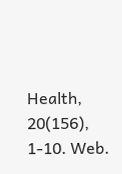Health, 20(156), 1-10. Web.